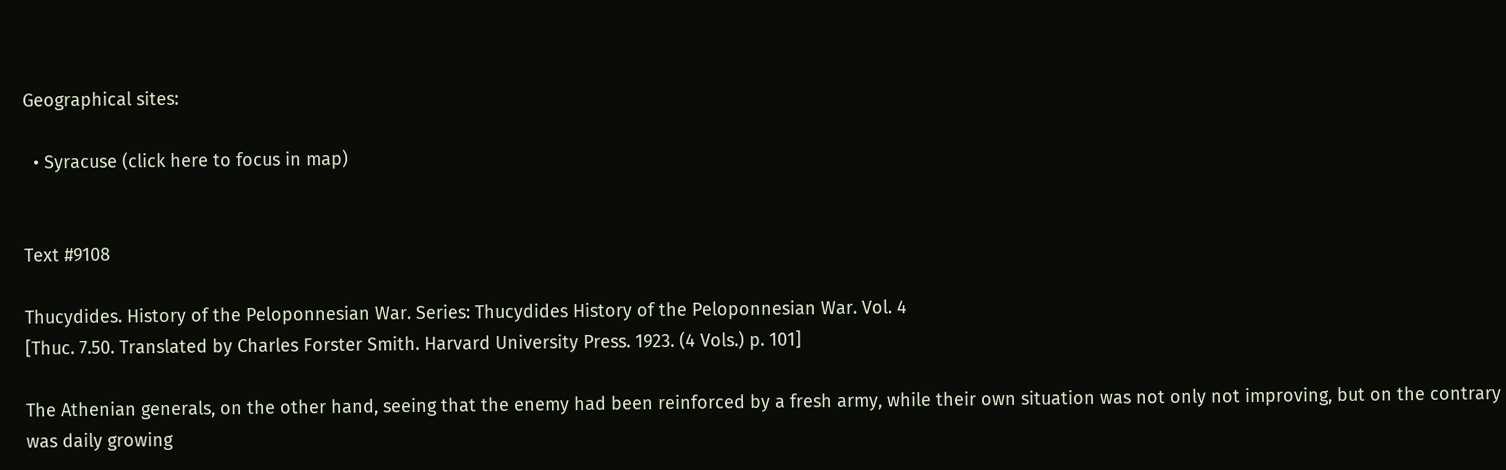Geographical sites:

  • Syracuse (click here to focus in map)


Text #9108

Thucydides. History of the Peloponnesian War. Series: Thucydides History of the Peloponnesian War. Vol. 4
[Thuc. 7.50. Translated by Charles Forster Smith. Harvard University Press. 1923. (4 Vols.) p. 101]

The Athenian generals, on the other hand, seeing that the enemy had been reinforced by a fresh army, while their own situation was not only not improving, but on the contrary was daily growing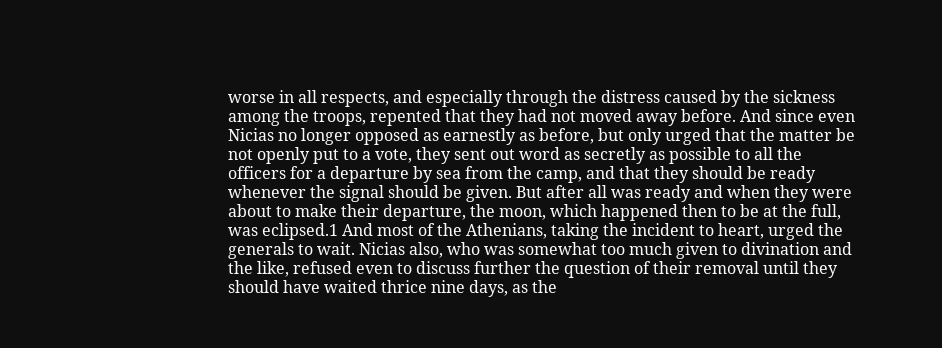worse in all respects, and especially through the distress caused by the sickness among the troops, repented that they had not moved away before. And since even Nicias no longer opposed as earnestly as before, but only urged that the matter be not openly put to a vote, they sent out word as secretly as possible to all the officers for a departure by sea from the camp, and that they should be ready whenever the signal should be given. But after all was ready and when they were about to make their departure, the moon, which happened then to be at the full, was eclipsed.1 And most of the Athenians, taking the incident to heart, urged the generals to wait. Nicias also, who was somewhat too much given to divination and the like, refused even to discuss further the question of their removal until they should have waited thrice nine days, as the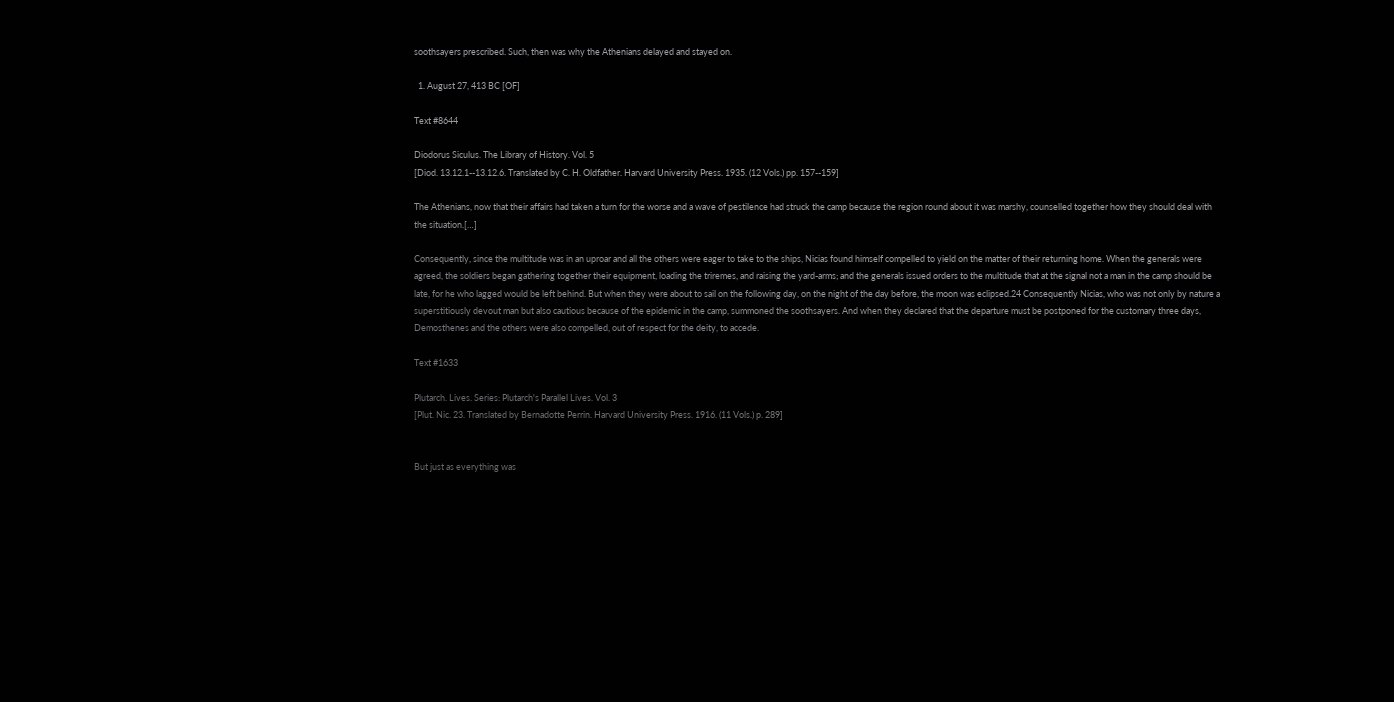soothsayers prescribed. Such, then was why the Athenians delayed and stayed on.

  1. August 27, 413 BC [OF]

Text #8644

Diodorus Siculus. The Library of History. Vol. 5
[Diod. 13.12.1--13.12.6. Translated by C. H. Oldfather. Harvard University Press. 1935. (12 Vols.) pp. 157--159]

The Athenians, now that their affairs had taken a turn for the worse and a wave of pestilence had struck the camp because the region round about it was marshy, counselled together how they should deal with the situation.[…]

Consequently, since the multitude was in an uproar and all the others were eager to take to the ships, Nicias found himself compelled to yield on the matter of their returning home. When the generals were agreed, the soldiers began gathering together their equipment, loading the triremes, and raising the yard-arms; and the generals issued orders to the multitude that at the signal not a man in the camp should be late, for he who lagged would be left behind. But when they were about to sail on the following day, on the night of the day before, the moon was eclipsed.24 Consequently Nicias, who was not only by nature a superstitiously devout man but also cautious because of the epidemic in the camp, summoned the soothsayers. And when they declared that the departure must be postponed for the customary three days, Demosthenes and the others were also compelled, out of respect for the deity, to accede.

Text #1633

Plutarch. Lives. Series: Plutarch's Parallel Lives. Vol. 3
[Plut. Nic. 23. Translated by Bernadotte Perrin. Harvard University Press. 1916. (11 Vols.) p. 289]


But just as everything was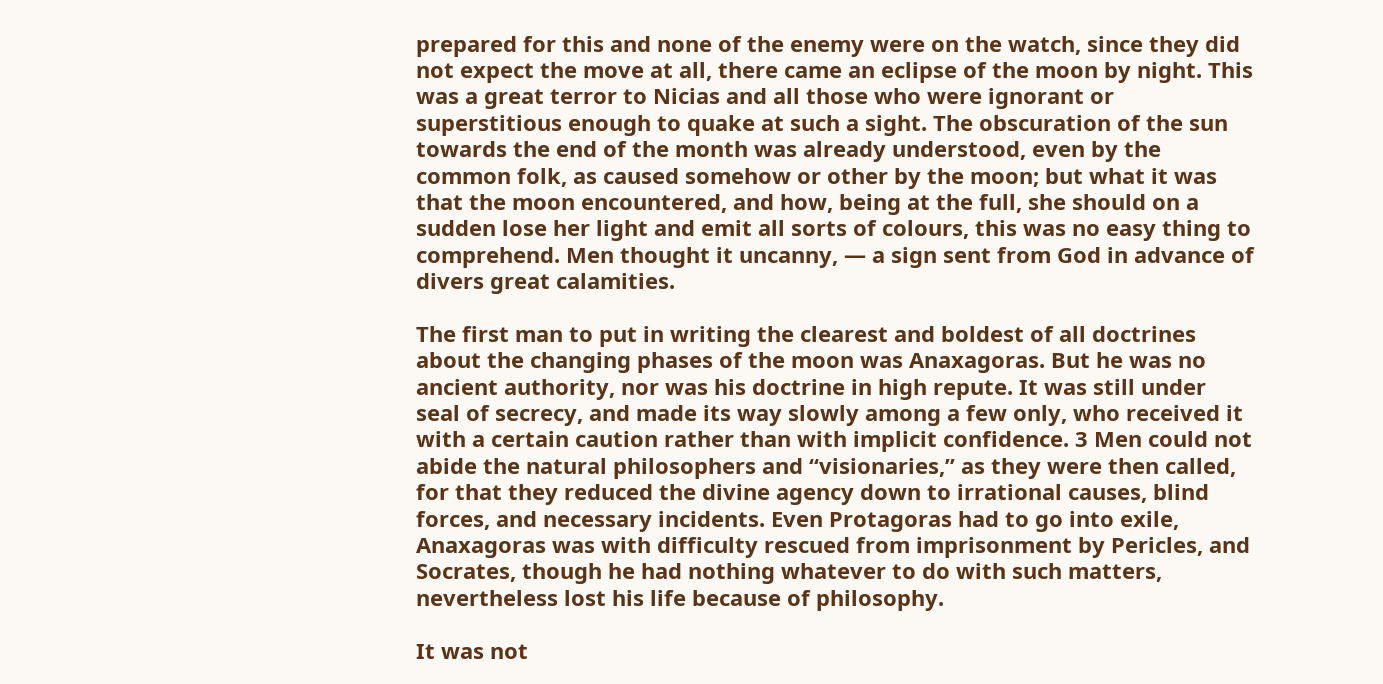prepared for this and none of the enemy were on the watch, since they did not expect the move at all, there came an eclipse of the moon by night. This was a great terror to Nicias and all those who were ignorant or superstitious enough to quake at such a sight. The obscuration of the sun towards the end of the month was already understood, even by the common folk, as caused somehow or other by the moon; but what it was that the moon encountered, and how, being at the full, she should on a sudden lose her light and emit all sorts of colours, this was no easy thing to comprehend. Men thought it uncanny, — a sign sent from God in advance of divers great calamities.

The first man to put in writing the clearest and boldest of all doctrines about the changing phases of the moon was Anaxagoras. But he was no ancient authority, nor was his doctrine in high repute. It was still under seal of secrecy, and made its way slowly among a few only, who received it with a certain caution rather than with implicit confidence. 3 Men could not abide the natural philosophers and “visionaries,” as they were then called, for that they reduced the divine agency down to irrational causes, blind forces, and necessary incidents. Even Protagoras had to go into exile, Anaxagoras was with difficulty rescued from imprisonment by Pericles, and Socrates, though he had nothing whatever to do with such matters, nevertheless lost his life because of philosophy.

It was not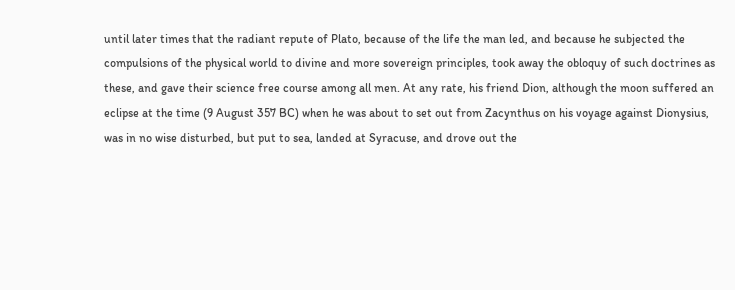until later times that the radiant repute of Plato, because of the life the man led, and because he subjected the compulsions of the physical world to divine and more sovereign principles, took away the obloquy of such doctrines as these, and gave their science free course among all men. At any rate, his friend Dion, although the moon suffered an eclipse at the time (9 August 357 BC) when he was about to set out from Zacynthus on his voyage against Dionysius, was in no wise disturbed, but put to sea, landed at Syracuse, and drove out the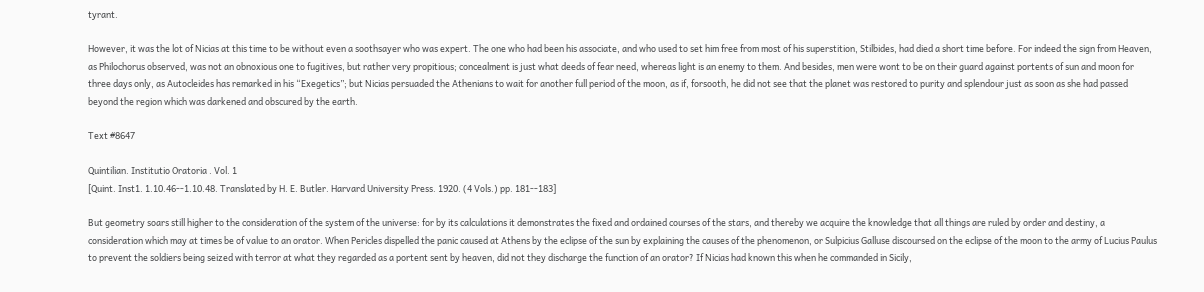tyrant.

However, it was the lot of Nicias at this time to be without even a soothsayer who was expert. The one who had been his associate, and who used to set him free from most of his superstition, Stilbides, had died a short time before. For indeed the sign from Heaven, as Philochorus observed, was not an obnoxious one to fugitives, but rather very propitious; concealment is just what deeds of fear need, whereas light is an enemy to them. And besides, men were wont to be on their guard against portents of sun and moon for three days only, as Autocleides has remarked in his “Exegetics”; but Nicias persuaded the Athenians to wait for another full period of the moon, as if, forsooth, he did not see that the planet was restored to purity and splendour just as soon as she had passed beyond the region which was darkened and obscured by the earth.

Text #8647

Quintilian. Institutio Oratoria . Vol. 1
[Quint. Inst1. 1.10.46--1.10.48. Translated by H. E. Butler. Harvard University Press. 1920. (4 Vols.) pp. 181--183]

But geometry soars still higher to the consideration of the system of the universe: for by its calculations it demonstrates the fixed and ordained courses of the stars, and thereby we acquire the knowledge that all things are ruled by order and destiny, a consideration which may at times be of value to an orator. When Pericles dispelled the panic caused at Athens by the eclipse of the sun by explaining the causes of the phenomenon, or Sulpicius Galluse discoursed on the eclipse of the moon to the army of Lucius Paulus to prevent the soldiers being seized with terror at what they regarded as a portent sent by heaven, did not they discharge the function of an orator? If Nicias had known this when he commanded in Sicily,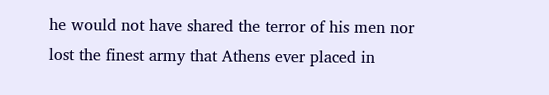he would not have shared the terror of his men nor lost the finest army that Athens ever placed in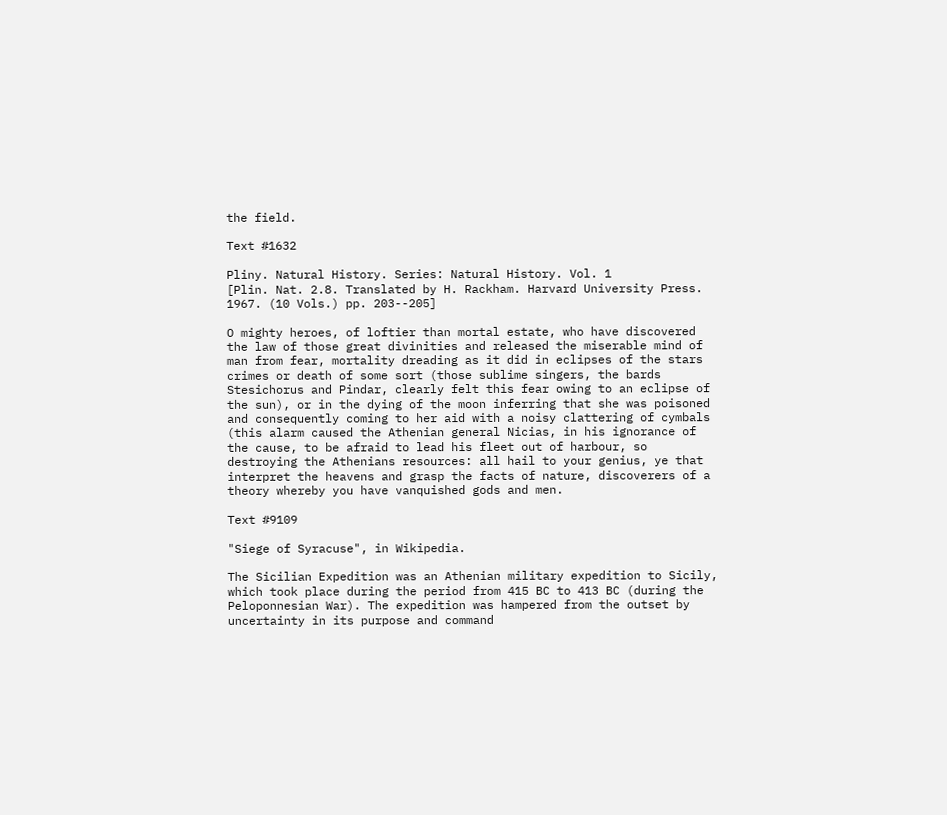the field.

Text #1632

Pliny. Natural History. Series: Natural History. Vol. 1
[Plin. Nat. 2.8. Translated by H. Rackham. Harvard University Press. 1967. (10 Vols.) pp. 203--205]

O mighty heroes, of loftier than mortal estate, who have discovered the law of those great divinities and released the miserable mind of man from fear, mortality dreading as it did in eclipses of the stars crimes or death of some sort (those sublime singers, the bards Stesichorus and Pindar, clearly felt this fear owing to an eclipse of the sun), or in the dying of the moon inferring that she was poisoned and consequently coming to her aid with a noisy clattering of cymbals (this alarm caused the Athenian general Nicias, in his ignorance of the cause, to be afraid to lead his fleet out of harbour, so destroying the Athenians resources: all hail to your genius, ye that interpret the heavens and grasp the facts of nature, discoverers of a theory whereby you have vanquished gods and men.

Text #9109

"Siege of Syracuse", in Wikipedia.

The Sicilian Expedition was an Athenian military expedition to Sicily, which took place during the period from 415 BC to 413 BC (during the Peloponnesian War). The expedition was hampered from the outset by uncertainty in its purpose and command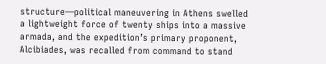structure—political maneuvering in Athens swelled a lightweight force of twenty ships into a massive armada, and the expedition’s primary proponent, Alcibiades, was recalled from command to stand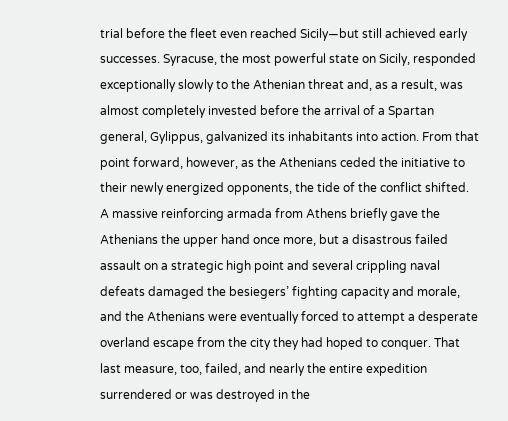trial before the fleet even reached Sicily—but still achieved early successes. Syracuse, the most powerful state on Sicily, responded exceptionally slowly to the Athenian threat and, as a result, was almost completely invested before the arrival of a Spartan general, Gylippus, galvanized its inhabitants into action. From that point forward, however, as the Athenians ceded the initiative to their newly energized opponents, the tide of the conflict shifted. A massive reinforcing armada from Athens briefly gave the Athenians the upper hand once more, but a disastrous failed assault on a strategic high point and several crippling naval defeats damaged the besiegers’ fighting capacity and morale, and the Athenians were eventually forced to attempt a desperate overland escape from the city they had hoped to conquer. That last measure, too, failed, and nearly the entire expedition surrendered or was destroyed in the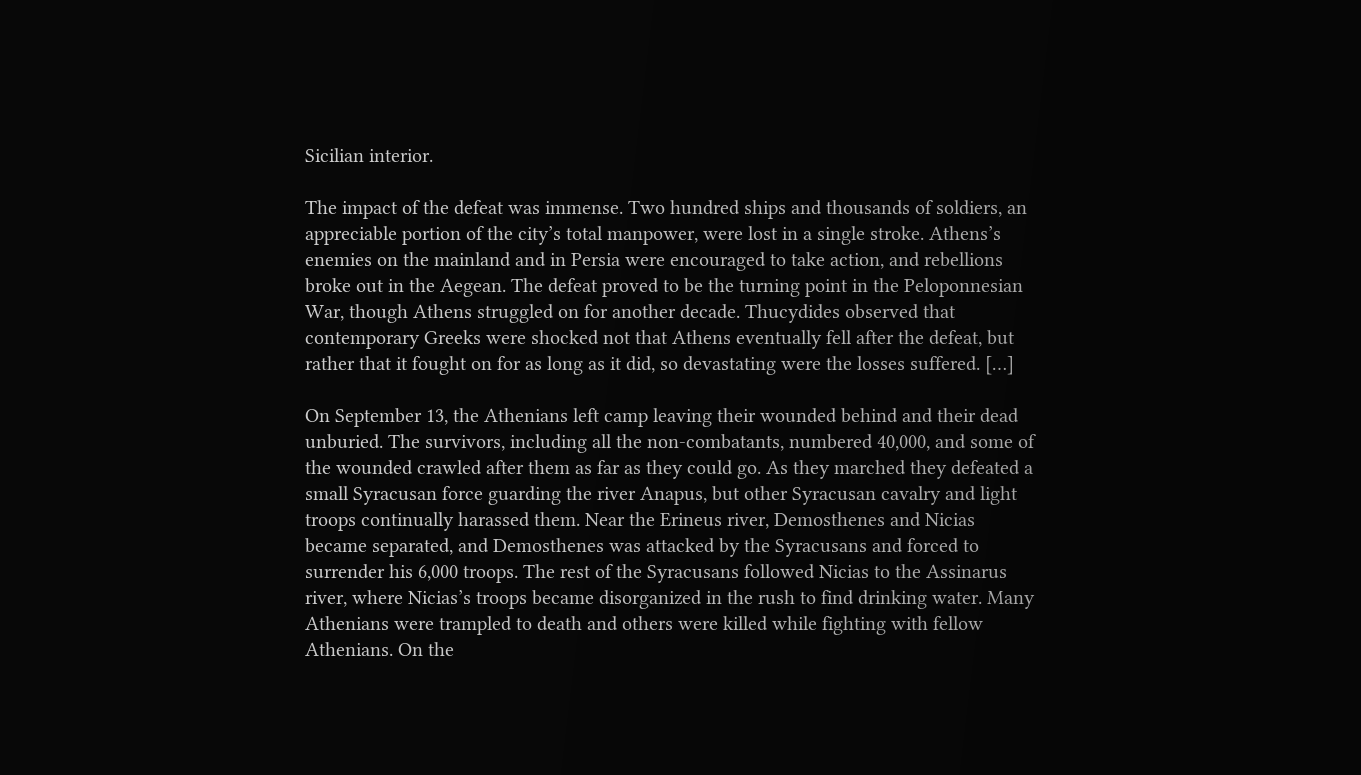Sicilian interior.

The impact of the defeat was immense. Two hundred ships and thousands of soldiers, an appreciable portion of the city’s total manpower, were lost in a single stroke. Athens’s enemies on the mainland and in Persia were encouraged to take action, and rebellions broke out in the Aegean. The defeat proved to be the turning point in the Peloponnesian War, though Athens struggled on for another decade. Thucydides observed that contemporary Greeks were shocked not that Athens eventually fell after the defeat, but rather that it fought on for as long as it did, so devastating were the losses suffered. […]

On September 13, the Athenians left camp leaving their wounded behind and their dead unburied. The survivors, including all the non-combatants, numbered 40,000, and some of the wounded crawled after them as far as they could go. As they marched they defeated a small Syracusan force guarding the river Anapus, but other Syracusan cavalry and light troops continually harassed them. Near the Erineus river, Demosthenes and Nicias became separated, and Demosthenes was attacked by the Syracusans and forced to surrender his 6,000 troops. The rest of the Syracusans followed Nicias to the Assinarus river, where Nicias’s troops became disorganized in the rush to find drinking water. Many Athenians were trampled to death and others were killed while fighting with fellow Athenians. On the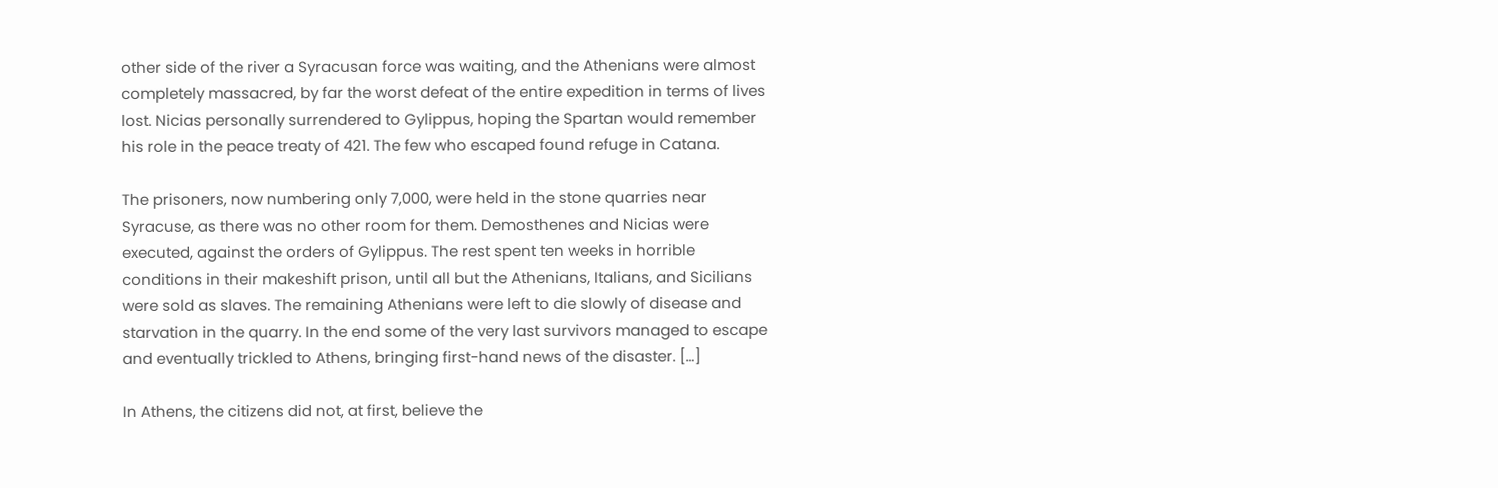other side of the river a Syracusan force was waiting, and the Athenians were almost completely massacred, by far the worst defeat of the entire expedition in terms of lives lost. Nicias personally surrendered to Gylippus, hoping the Spartan would remember his role in the peace treaty of 421. The few who escaped found refuge in Catana.

The prisoners, now numbering only 7,000, were held in the stone quarries near Syracuse, as there was no other room for them. Demosthenes and Nicias were executed, against the orders of Gylippus. The rest spent ten weeks in horrible conditions in their makeshift prison, until all but the Athenians, Italians, and Sicilians were sold as slaves. The remaining Athenians were left to die slowly of disease and starvation in the quarry. In the end some of the very last survivors managed to escape and eventually trickled to Athens, bringing first-hand news of the disaster. […]

In Athens, the citizens did not, at first, believe the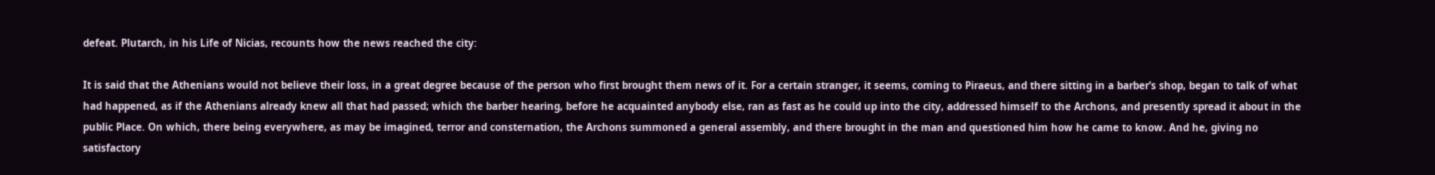defeat. Plutarch, in his Life of Nicias, recounts how the news reached the city:

It is said that the Athenians would not believe their loss, in a great degree because of the person who first brought them news of it. For a certain stranger, it seems, coming to Piraeus, and there sitting in a barber’s shop, began to talk of what had happened, as if the Athenians already knew all that had passed; which the barber hearing, before he acquainted anybody else, ran as fast as he could up into the city, addressed himself to the Archons, and presently spread it about in the public Place. On which, there being everywhere, as may be imagined, terror and consternation, the Archons summoned a general assembly, and there brought in the man and questioned him how he came to know. And he, giving no satisfactory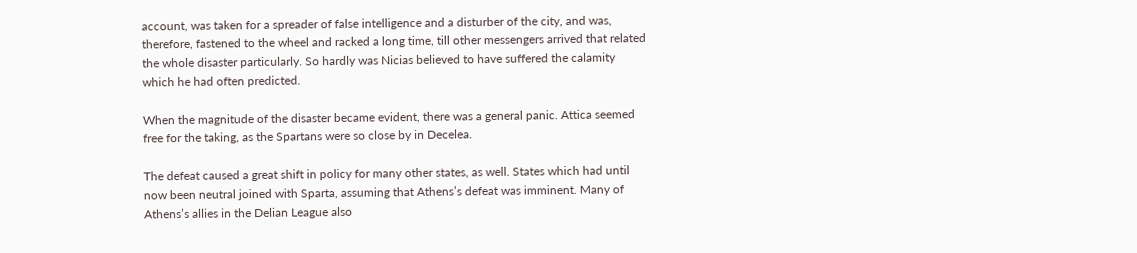account, was taken for a spreader of false intelligence and a disturber of the city, and was, therefore, fastened to the wheel and racked a long time, till other messengers arrived that related the whole disaster particularly. So hardly was Nicias believed to have suffered the calamity which he had often predicted.

When the magnitude of the disaster became evident, there was a general panic. Attica seemed free for the taking, as the Spartans were so close by in Decelea.

The defeat caused a great shift in policy for many other states, as well. States which had until now been neutral joined with Sparta, assuming that Athens’s defeat was imminent. Many of Athens’s allies in the Delian League also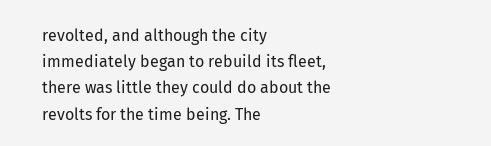revolted, and although the city immediately began to rebuild its fleet, there was little they could do about the revolts for the time being. The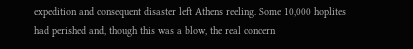expedition and consequent disaster left Athens reeling. Some 10,000 hoplites had perished and, though this was a blow, the real concern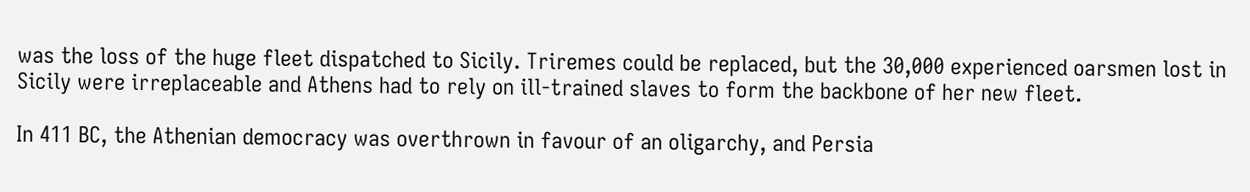was the loss of the huge fleet dispatched to Sicily. Triremes could be replaced, but the 30,000 experienced oarsmen lost in Sicily were irreplaceable and Athens had to rely on ill-trained slaves to form the backbone of her new fleet.

In 411 BC, the Athenian democracy was overthrown in favour of an oligarchy, and Persia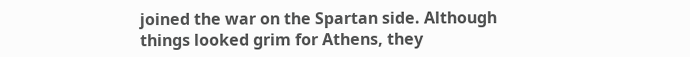joined the war on the Spartan side. Although things looked grim for Athens, they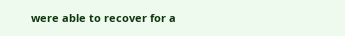were able to recover for a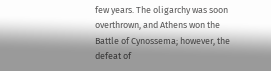few years. The oligarchy was soon overthrown, and Athens won the Battle of Cynossema; however, the defeat of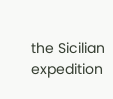the Sicilian expedition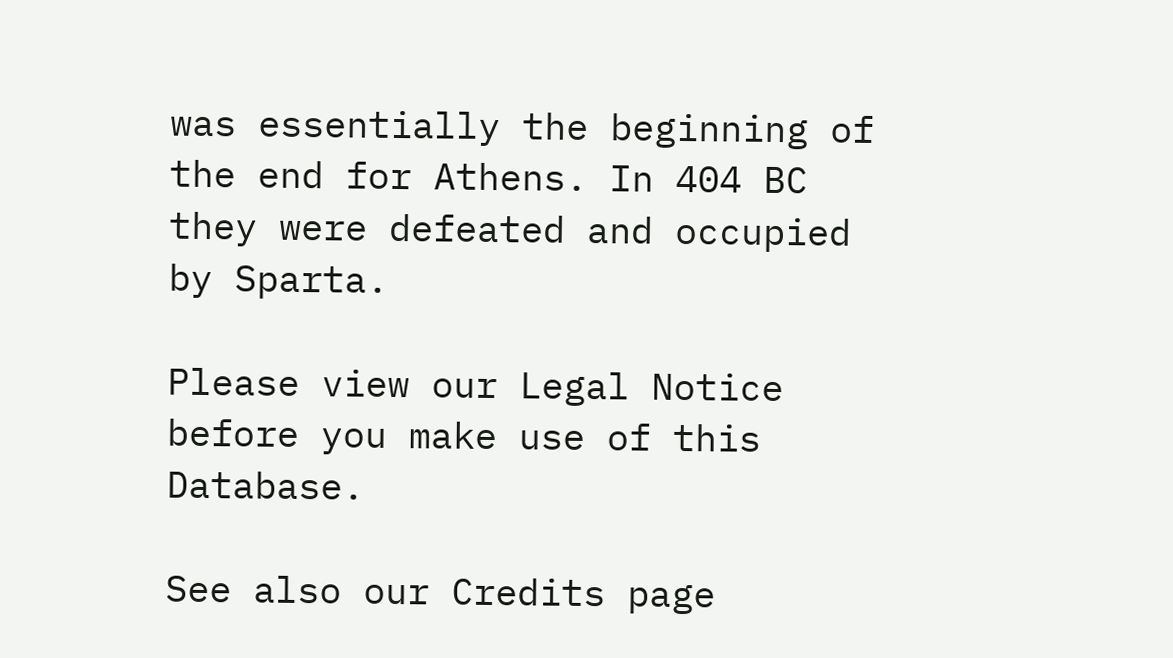was essentially the beginning of the end for Athens. In 404 BC they were defeated and occupied by Sparta.

Please view our Legal Notice before you make use of this Database.

See also our Credits page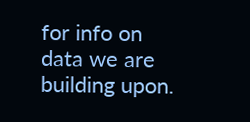for info on data we are building upon.